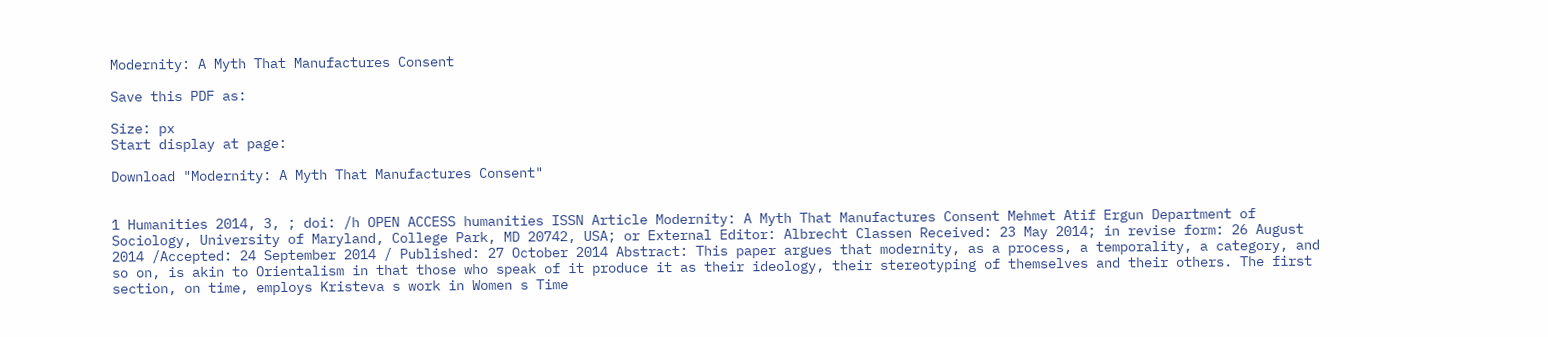Modernity: A Myth That Manufactures Consent

Save this PDF as:

Size: px
Start display at page:

Download "Modernity: A Myth That Manufactures Consent"


1 Humanities 2014, 3, ; doi: /h OPEN ACCESS humanities ISSN Article Modernity: A Myth That Manufactures Consent Mehmet Atif Ergun Department of Sociology, University of Maryland, College Park, MD 20742, USA; or External Editor: Albrecht Classen Received: 23 May 2014; in revise form: 26 August 2014 /Accepted: 24 September 2014 / Published: 27 October 2014 Abstract: This paper argues that modernity, as a process, a temporality, a category, and so on, is akin to Orientalism in that those who speak of it produce it as their ideology, their stereotyping of themselves and their others. The first section, on time, employs Kristeva s work in Women s Time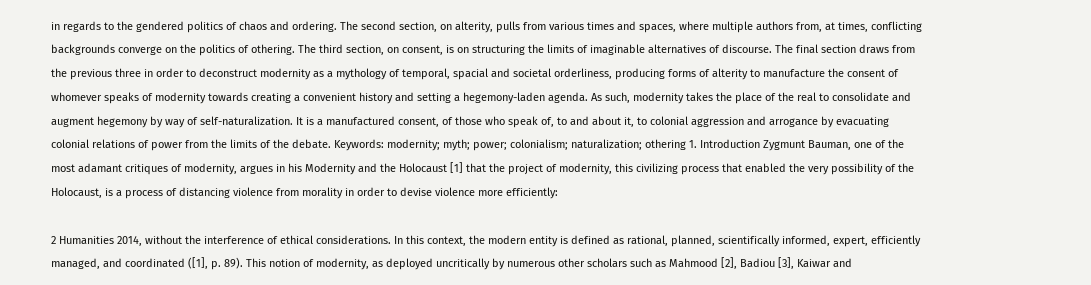in regards to the gendered politics of chaos and ordering. The second section, on alterity, pulls from various times and spaces, where multiple authors from, at times, conflicting backgrounds converge on the politics of othering. The third section, on consent, is on structuring the limits of imaginable alternatives of discourse. The final section draws from the previous three in order to deconstruct modernity as a mythology of temporal, spacial and societal orderliness, producing forms of alterity to manufacture the consent of whomever speaks of modernity towards creating a convenient history and setting a hegemony-laden agenda. As such, modernity takes the place of the real to consolidate and augment hegemony by way of self-naturalization. It is a manufactured consent, of those who speak of, to and about it, to colonial aggression and arrogance by evacuating colonial relations of power from the limits of the debate. Keywords: modernity; myth; power; colonialism; naturalization; othering 1. Introduction Zygmunt Bauman, one of the most adamant critiques of modernity, argues in his Modernity and the Holocaust [1] that the project of modernity, this civilizing process that enabled the very possibility of the Holocaust, is a process of distancing violence from morality in order to devise violence more efficiently:

2 Humanities 2014, without the interference of ethical considerations. In this context, the modern entity is defined as rational, planned, scientifically informed, expert, efficiently managed, and coordinated ([1], p. 89). This notion of modernity, as deployed uncritically by numerous other scholars such as Mahmood [2], Badiou [3], Kaiwar and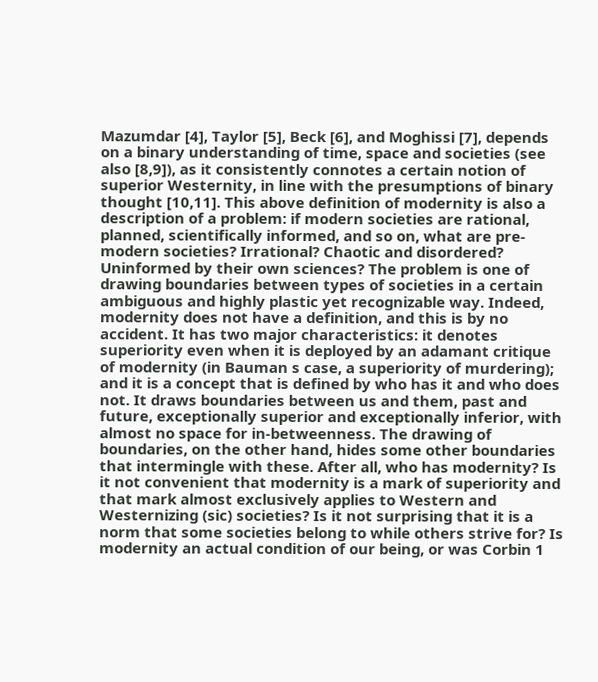Mazumdar [4], Taylor [5], Beck [6], and Moghissi [7], depends on a binary understanding of time, space and societies (see also [8,9]), as it consistently connotes a certain notion of superior Westernity, in line with the presumptions of binary thought [10,11]. This above definition of modernity is also a description of a problem: if modern societies are rational, planned, scientifically informed, and so on, what are pre-modern societies? Irrational? Chaotic and disordered? Uninformed by their own sciences? The problem is one of drawing boundaries between types of societies in a certain ambiguous and highly plastic yet recognizable way. Indeed, modernity does not have a definition, and this is by no accident. It has two major characteristics: it denotes superiority even when it is deployed by an adamant critique of modernity (in Bauman s case, a superiority of murdering); and it is a concept that is defined by who has it and who does not. It draws boundaries between us and them, past and future, exceptionally superior and exceptionally inferior, with almost no space for in-betweenness. The drawing of boundaries, on the other hand, hides some other boundaries that intermingle with these. After all, who has modernity? Is it not convenient that modernity is a mark of superiority and that mark almost exclusively applies to Western and Westernizing (sic) societies? Is it not surprising that it is a norm that some societies belong to while others strive for? Is modernity an actual condition of our being, or was Corbin 1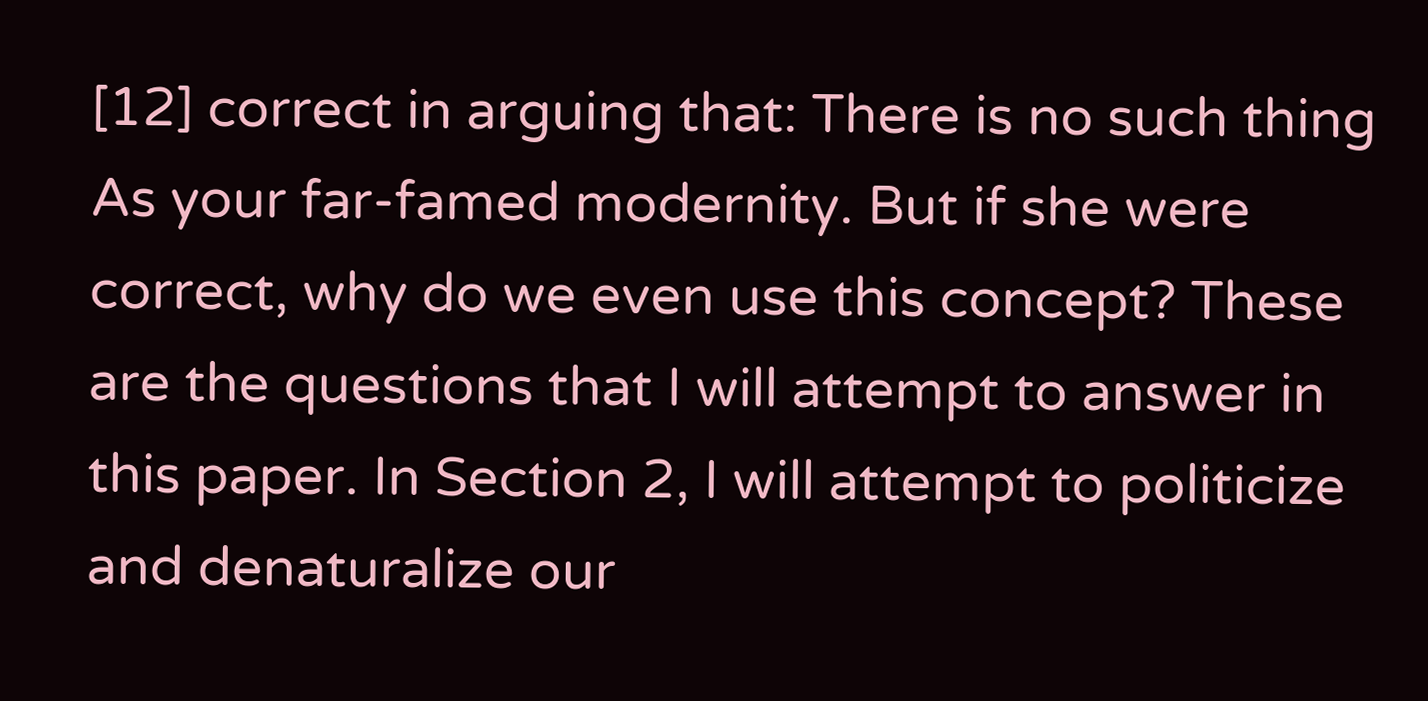[12] correct in arguing that: There is no such thing As your far-famed modernity. But if she were correct, why do we even use this concept? These are the questions that I will attempt to answer in this paper. In Section 2, I will attempt to politicize and denaturalize our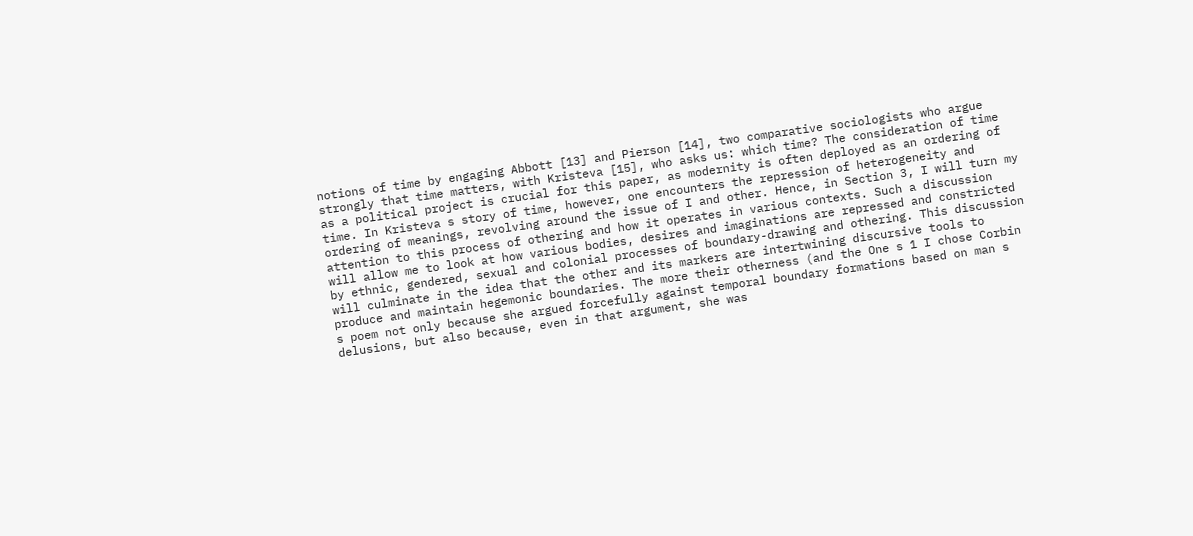notions of time by engaging Abbott [13] and Pierson [14], two comparative sociologists who argue strongly that time matters, with Kristeva [15], who asks us: which time? The consideration of time as a political project is crucial for this paper, as modernity is often deployed as an ordering of time. In Kristeva s story of time, however, one encounters the repression of heterogeneity and ordering of meanings, revolving around the issue of I and other. Hence, in Section 3, I will turn my attention to this process of othering and how it operates in various contexts. Such a discussion will allow me to look at how various bodies, desires and imaginations are repressed and constricted by ethnic, gendered, sexual and colonial processes of boundary-drawing and othering. This discussion will culminate in the idea that the other and its markers are intertwining discursive tools to produce and maintain hegemonic boundaries. The more their otherness (and the One s 1 I chose Corbin s poem not only because she argued forcefully against temporal boundary formations based on man s delusions, but also because, even in that argument, she was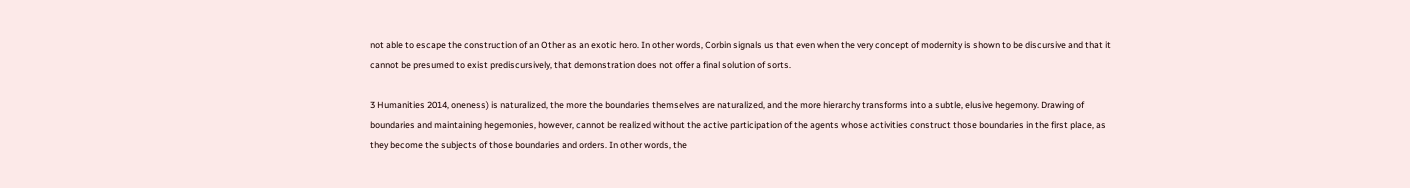not able to escape the construction of an Other as an exotic hero. In other words, Corbin signals us that even when the very concept of modernity is shown to be discursive and that it cannot be presumed to exist prediscursively, that demonstration does not offer a final solution of sorts.

3 Humanities 2014, oneness) is naturalized, the more the boundaries themselves are naturalized, and the more hierarchy transforms into a subtle, elusive hegemony. Drawing of boundaries and maintaining hegemonies, however, cannot be realized without the active participation of the agents whose activities construct those boundaries in the first place, as they become the subjects of those boundaries and orders. In other words, the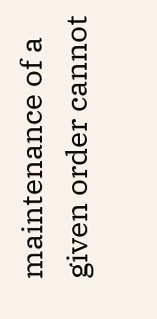maintenance of a given order cannot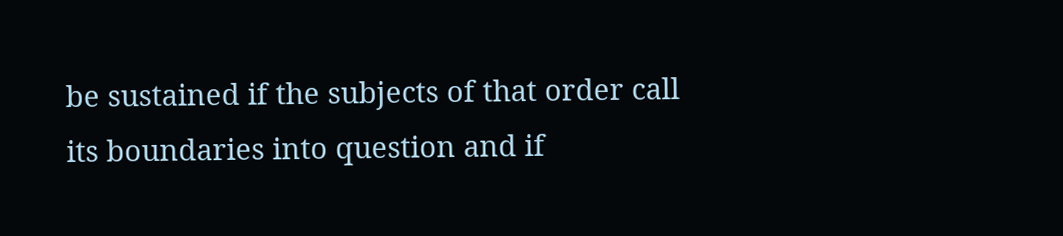be sustained if the subjects of that order call its boundaries into question and if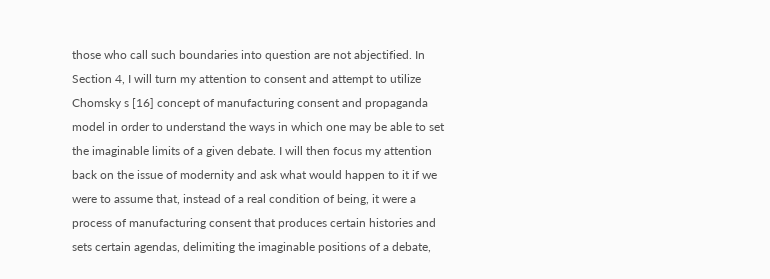those who call such boundaries into question are not abjectified. In Section 4, I will turn my attention to consent and attempt to utilize Chomsky s [16] concept of manufacturing consent and propaganda model in order to understand the ways in which one may be able to set the imaginable limits of a given debate. I will then focus my attention back on the issue of modernity and ask what would happen to it if we were to assume that, instead of a real condition of being, it were a process of manufacturing consent that produces certain histories and sets certain agendas, delimiting the imaginable positions of a debate,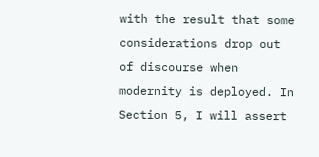with the result that some considerations drop out of discourse when modernity is deployed. In Section 5, I will assert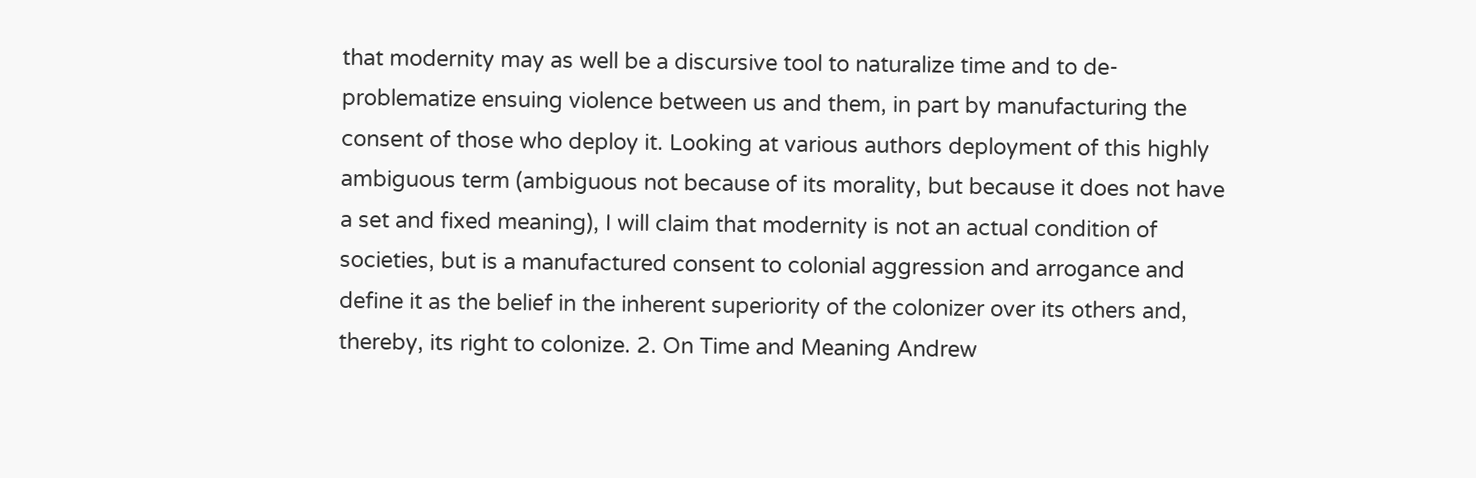that modernity may as well be a discursive tool to naturalize time and to de-problematize ensuing violence between us and them, in part by manufacturing the consent of those who deploy it. Looking at various authors deployment of this highly ambiguous term (ambiguous not because of its morality, but because it does not have a set and fixed meaning), I will claim that modernity is not an actual condition of societies, but is a manufactured consent to colonial aggression and arrogance and define it as the belief in the inherent superiority of the colonizer over its others and, thereby, its right to colonize. 2. On Time and Meaning Andrew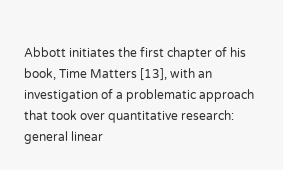Abbott initiates the first chapter of his book, Time Matters [13], with an investigation of a problematic approach that took over quantitative research: general linear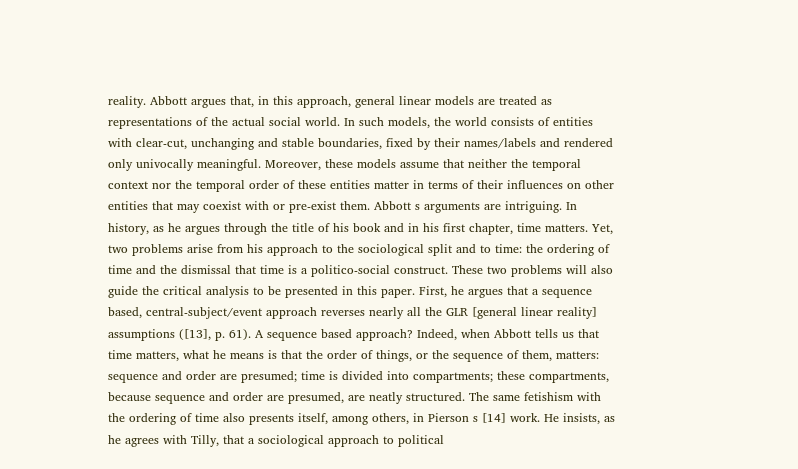reality. Abbott argues that, in this approach, general linear models are treated as representations of the actual social world. In such models, the world consists of entities with clear-cut, unchanging and stable boundaries, fixed by their names/labels and rendered only univocally meaningful. Moreover, these models assume that neither the temporal context nor the temporal order of these entities matter in terms of their influences on other entities that may coexist with or pre-exist them. Abbott s arguments are intriguing. In history, as he argues through the title of his book and in his first chapter, time matters. Yet, two problems arise from his approach to the sociological split and to time: the ordering of time and the dismissal that time is a politico-social construct. These two problems will also guide the critical analysis to be presented in this paper. First, he argues that a sequence based, central-subject/event approach reverses nearly all the GLR [general linear reality] assumptions ([13], p. 61). A sequence based approach? Indeed, when Abbott tells us that time matters, what he means is that the order of things, or the sequence of them, matters: sequence and order are presumed; time is divided into compartments; these compartments, because sequence and order are presumed, are neatly structured. The same fetishism with the ordering of time also presents itself, among others, in Pierson s [14] work. He insists, as he agrees with Tilly, that a sociological approach to political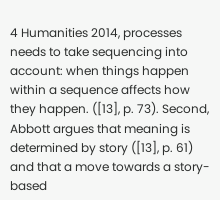4 Humanities 2014, processes needs to take sequencing into account: when things happen within a sequence affects how they happen. ([13], p. 73). Second, Abbott argues that meaning is determined by story ([13], p. 61) and that a move towards a story-based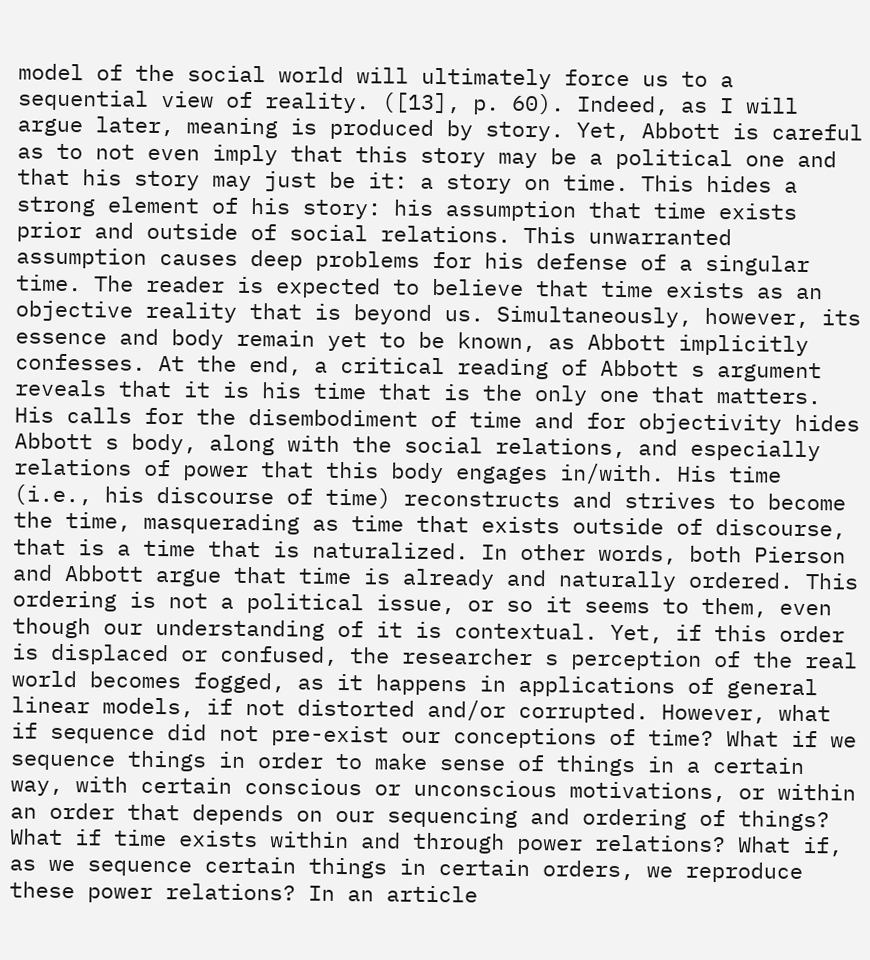model of the social world will ultimately force us to a sequential view of reality. ([13], p. 60). Indeed, as I will argue later, meaning is produced by story. Yet, Abbott is careful as to not even imply that this story may be a political one and that his story may just be it: a story on time. This hides a strong element of his story: his assumption that time exists prior and outside of social relations. This unwarranted assumption causes deep problems for his defense of a singular time. The reader is expected to believe that time exists as an objective reality that is beyond us. Simultaneously, however, its essence and body remain yet to be known, as Abbott implicitly confesses. At the end, a critical reading of Abbott s argument reveals that it is his time that is the only one that matters. His calls for the disembodiment of time and for objectivity hides Abbott s body, along with the social relations, and especially relations of power that this body engages in/with. His time (i.e., his discourse of time) reconstructs and strives to become the time, masquerading as time that exists outside of discourse, that is a time that is naturalized. In other words, both Pierson and Abbott argue that time is already and naturally ordered. This ordering is not a political issue, or so it seems to them, even though our understanding of it is contextual. Yet, if this order is displaced or confused, the researcher s perception of the real world becomes fogged, as it happens in applications of general linear models, if not distorted and/or corrupted. However, what if sequence did not pre-exist our conceptions of time? What if we sequence things in order to make sense of things in a certain way, with certain conscious or unconscious motivations, or within an order that depends on our sequencing and ordering of things? What if time exists within and through power relations? What if, as we sequence certain things in certain orders, we reproduce these power relations? In an article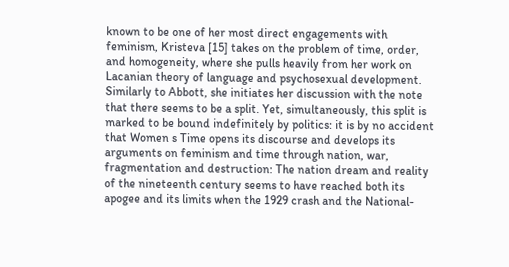known to be one of her most direct engagements with feminism, Kristeva [15] takes on the problem of time, order, and homogeneity, where she pulls heavily from her work on Lacanian theory of language and psychosexual development. Similarly to Abbott, she initiates her discussion with the note that there seems to be a split. Yet, simultaneously, this split is marked to be bound indefinitely by politics: it is by no accident that Women s Time opens its discourse and develops its arguments on feminism and time through nation, war, fragmentation and destruction: The nation dream and reality of the nineteenth century seems to have reached both its apogee and its limits when the 1929 crash and the National-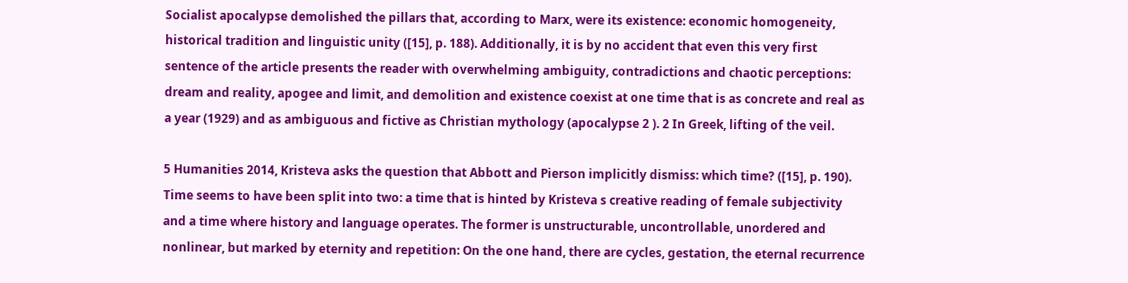Socialist apocalypse demolished the pillars that, according to Marx, were its existence: economic homogeneity, historical tradition and linguistic unity ([15], p. 188). Additionally, it is by no accident that even this very first sentence of the article presents the reader with overwhelming ambiguity, contradictions and chaotic perceptions: dream and reality, apogee and limit, and demolition and existence coexist at one time that is as concrete and real as a year (1929) and as ambiguous and fictive as Christian mythology (apocalypse 2 ). 2 In Greek, lifting of the veil.

5 Humanities 2014, Kristeva asks the question that Abbott and Pierson implicitly dismiss: which time? ([15], p. 190). Time seems to have been split into two: a time that is hinted by Kristeva s creative reading of female subjectivity and a time where history and language operates. The former is unstructurable, uncontrollable, unordered and nonlinear, but marked by eternity and repetition: On the one hand, there are cycles, gestation, the eternal recurrence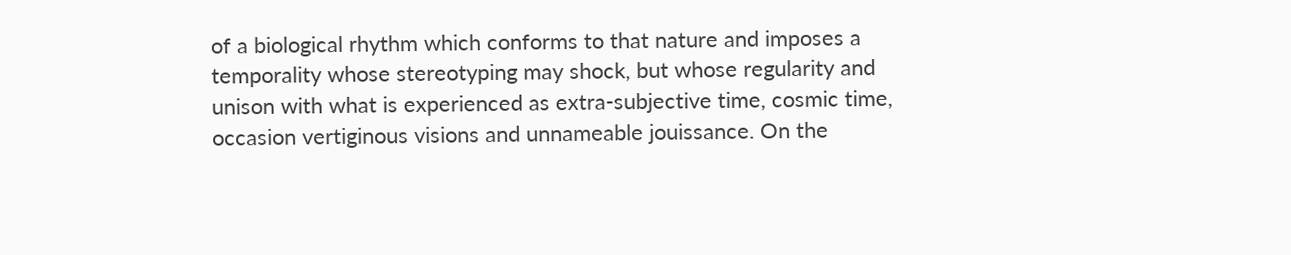of a biological rhythm which conforms to that nature and imposes a temporality whose stereotyping may shock, but whose regularity and unison with what is experienced as extra-subjective time, cosmic time, occasion vertiginous visions and unnameable jouissance. On the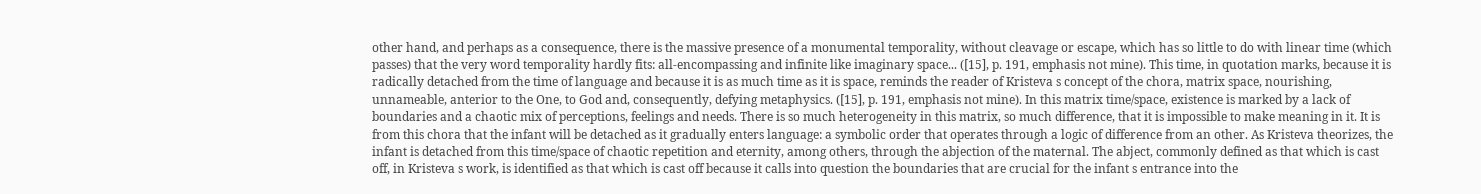other hand, and perhaps as a consequence, there is the massive presence of a monumental temporality, without cleavage or escape, which has so little to do with linear time (which passes) that the very word temporality hardly fits: all-encompassing and infinite like imaginary space... ([15], p. 191, emphasis not mine). This time, in quotation marks, because it is radically detached from the time of language and because it is as much time as it is space, reminds the reader of Kristeva s concept of the chora, matrix space, nourishing, unnameable, anterior to the One, to God and, consequently, defying metaphysics. ([15], p. 191, emphasis not mine). In this matrix time/space, existence is marked by a lack of boundaries and a chaotic mix of perceptions, feelings and needs. There is so much heterogeneity in this matrix, so much difference, that it is impossible to make meaning in it. It is from this chora that the infant will be detached as it gradually enters language: a symbolic order that operates through a logic of difference from an other. As Kristeva theorizes, the infant is detached from this time/space of chaotic repetition and eternity, among others, through the abjection of the maternal. The abject, commonly defined as that which is cast off, in Kristeva s work, is identified as that which is cast off because it calls into question the boundaries that are crucial for the infant s entrance into the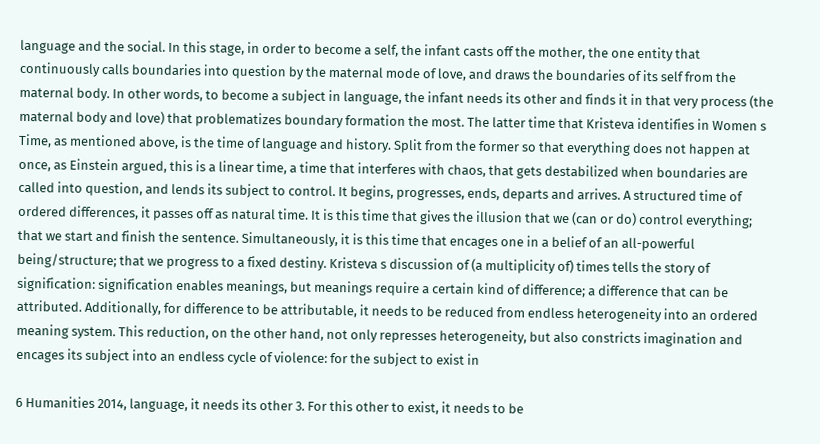language and the social. In this stage, in order to become a self, the infant casts off the mother, the one entity that continuously calls boundaries into question by the maternal mode of love, and draws the boundaries of its self from the maternal body. In other words, to become a subject in language, the infant needs its other and finds it in that very process (the maternal body and love) that problematizes boundary formation the most. The latter time that Kristeva identifies in Women s Time, as mentioned above, is the time of language and history. Split from the former so that everything does not happen at once, as Einstein argued, this is a linear time, a time that interferes with chaos, that gets destabilized when boundaries are called into question, and lends its subject to control. It begins, progresses, ends, departs and arrives. A structured time of ordered differences, it passes off as natural time. It is this time that gives the illusion that we (can or do) control everything; that we start and finish the sentence. Simultaneously, it is this time that encages one in a belief of an all-powerful being/structure; that we progress to a fixed destiny. Kristeva s discussion of (a multiplicity of) times tells the story of signification: signification enables meanings, but meanings require a certain kind of difference; a difference that can be attributed. Additionally, for difference to be attributable, it needs to be reduced from endless heterogeneity into an ordered meaning system. This reduction, on the other hand, not only represses heterogeneity, but also constricts imagination and encages its subject into an endless cycle of violence: for the subject to exist in

6 Humanities 2014, language, it needs its other 3. For this other to exist, it needs to be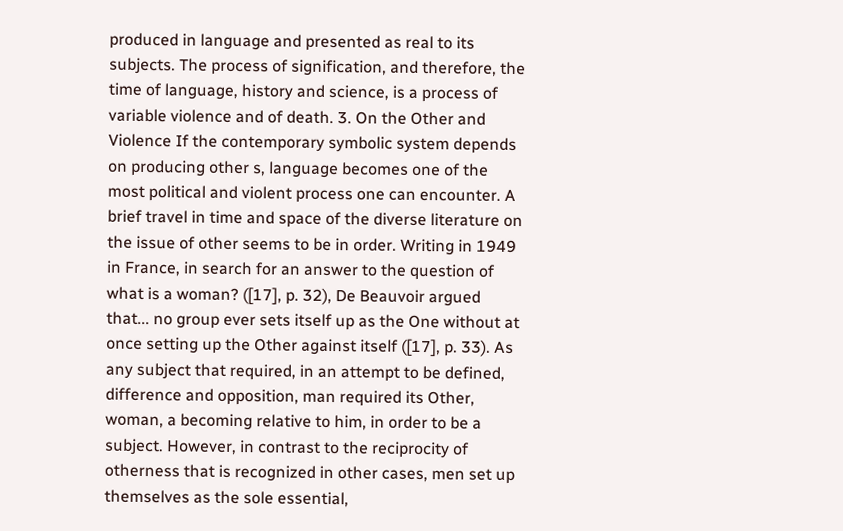produced in language and presented as real to its subjects. The process of signification, and therefore, the time of language, history and science, is a process of variable violence and of death. 3. On the Other and Violence If the contemporary symbolic system depends on producing other s, language becomes one of the most political and violent process one can encounter. A brief travel in time and space of the diverse literature on the issue of other seems to be in order. Writing in 1949 in France, in search for an answer to the question of what is a woman? ([17], p. 32), De Beauvoir argued that... no group ever sets itself up as the One without at once setting up the Other against itself ([17], p. 33). As any subject that required, in an attempt to be defined, difference and opposition, man required its Other, woman, a becoming relative to him, in order to be a subject. However, in contrast to the reciprocity of otherness that is recognized in other cases, men set up themselves as the sole essential,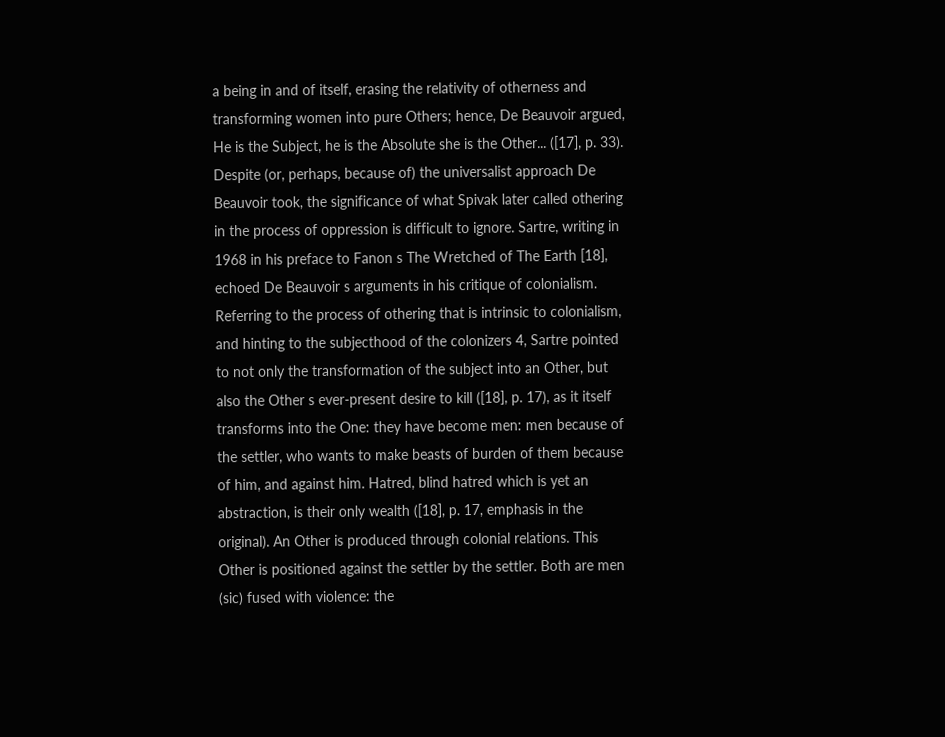a being in and of itself, erasing the relativity of otherness and transforming women into pure Others; hence, De Beauvoir argued, He is the Subject, he is the Absolute she is the Other... ([17], p. 33). Despite (or, perhaps, because of) the universalist approach De Beauvoir took, the significance of what Spivak later called othering in the process of oppression is difficult to ignore. Sartre, writing in 1968 in his preface to Fanon s The Wretched of The Earth [18], echoed De Beauvoir s arguments in his critique of colonialism. Referring to the process of othering that is intrinsic to colonialism, and hinting to the subjecthood of the colonizers 4, Sartre pointed to not only the transformation of the subject into an Other, but also the Other s ever-present desire to kill ([18], p. 17), as it itself transforms into the One: they have become men: men because of the settler, who wants to make beasts of burden of them because of him, and against him. Hatred, blind hatred which is yet an abstraction, is their only wealth ([18], p. 17, emphasis in the original). An Other is produced through colonial relations. This Other is positioned against the settler by the settler. Both are men (sic) fused with violence: the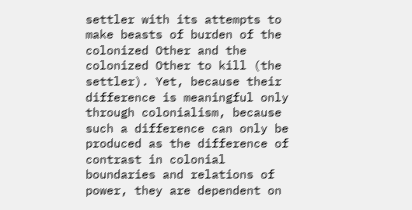settler with its attempts to make beasts of burden of the colonized Other and the colonized Other to kill (the settler). Yet, because their difference is meaningful only through colonialism, because such a difference can only be produced as the difference of contrast in colonial boundaries and relations of power, they are dependent on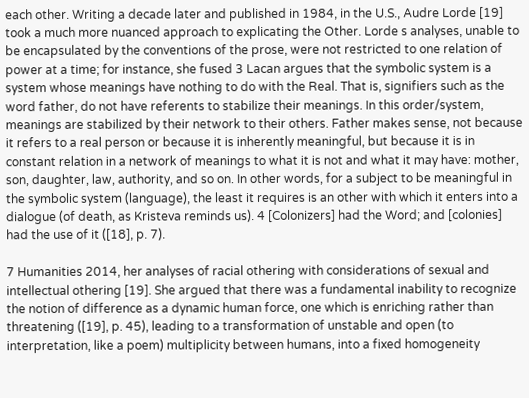each other. Writing a decade later and published in 1984, in the U.S., Audre Lorde [19] took a much more nuanced approach to explicating the Other. Lorde s analyses, unable to be encapsulated by the conventions of the prose, were not restricted to one relation of power at a time; for instance, she fused 3 Lacan argues that the symbolic system is a system whose meanings have nothing to do with the Real. That is, signifiers such as the word father, do not have referents to stabilize their meanings. In this order/system, meanings are stabilized by their network to their others. Father makes sense, not because it refers to a real person or because it is inherently meaningful, but because it is in constant relation in a network of meanings to what it is not and what it may have: mother, son, daughter, law, authority, and so on. In other words, for a subject to be meaningful in the symbolic system (language), the least it requires is an other with which it enters into a dialogue (of death, as Kristeva reminds us). 4 [Colonizers] had the Word; and [colonies] had the use of it ([18], p. 7).

7 Humanities 2014, her analyses of racial othering with considerations of sexual and intellectual othering [19]. She argued that there was a fundamental inability to recognize the notion of difference as a dynamic human force, one which is enriching rather than threatening ([19], p. 45), leading to a transformation of unstable and open (to interpretation, like a poem) multiplicity between humans, into a fixed homogeneity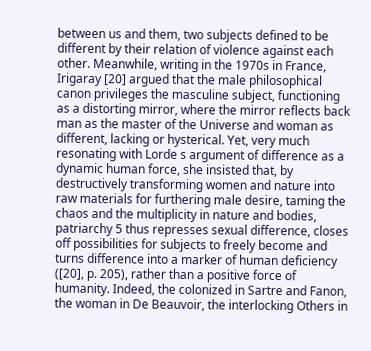between us and them, two subjects defined to be different by their relation of violence against each other. Meanwhile, writing in the 1970s in France, Irigaray [20] argued that the male philosophical canon privileges the masculine subject, functioning as a distorting mirror, where the mirror reflects back man as the master of the Universe and woman as different, lacking or hysterical. Yet, very much resonating with Lorde s argument of difference as a dynamic human force, she insisted that, by destructively transforming women and nature into raw materials for furthering male desire, taming the chaos and the multiplicity in nature and bodies, patriarchy 5 thus represses sexual difference, closes off possibilities for subjects to freely become and turns difference into a marker of human deficiency ([20], p. 205), rather than a positive force of humanity. Indeed, the colonized in Sartre and Fanon, the woman in De Beauvoir, the interlocking Others in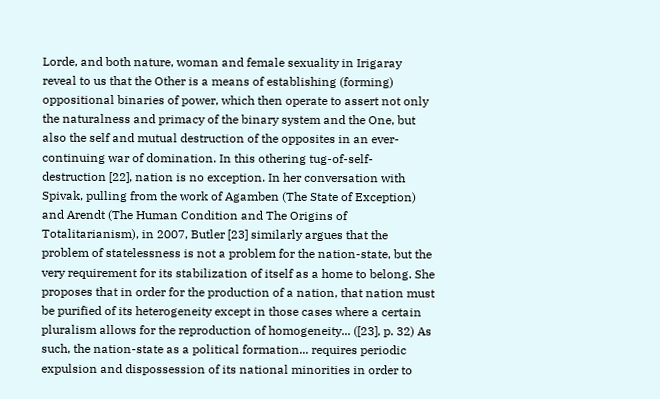Lorde, and both nature, woman and female sexuality in Irigaray reveal to us that the Other is a means of establishing (forming) oppositional binaries of power, which then operate to assert not only the naturalness and primacy of the binary system and the One, but also the self and mutual destruction of the opposites in an ever-continuing war of domination. In this othering tug-of-self-destruction [22], nation is no exception. In her conversation with Spivak, pulling from the work of Agamben (The State of Exception) and Arendt (The Human Condition and The Origins of Totalitarianism), in 2007, Butler [23] similarly argues that the problem of statelessness is not a problem for the nation-state, but the very requirement for its stabilization of itself as a home to belong. She proposes that in order for the production of a nation, that nation must be purified of its heterogeneity except in those cases where a certain pluralism allows for the reproduction of homogeneity... ([23], p. 32) As such, the nation-state as a political formation... requires periodic expulsion and dispossession of its national minorities in order to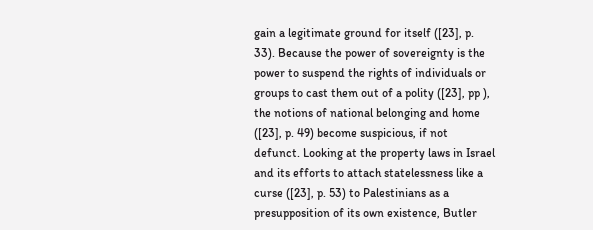gain a legitimate ground for itself ([23], p. 33). Because the power of sovereignty is the power to suspend the rights of individuals or groups to cast them out of a polity ([23], pp ), the notions of national belonging and home ([23], p. 49) become suspicious, if not defunct. Looking at the property laws in Israel and its efforts to attach statelessness like a curse ([23], p. 53) to Palestinians as a presupposition of its own existence, Butler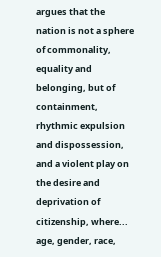argues that the nation is not a sphere of commonality, equality and belonging, but of containment, rhythmic expulsion and dispossession, and a violent play on the desire and deprivation of citizenship, where... age, gender, race,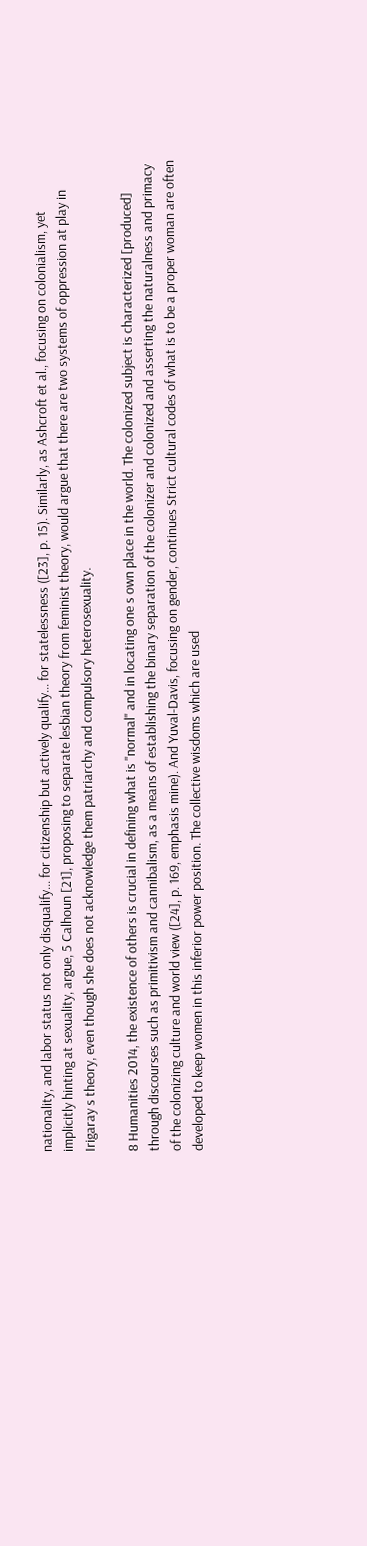nationality, and labor status not only disqualify... for citizenship but actively qualify... for statelessness ([23], p. 15). Similarly, as Ashcroft et al., focusing on colonialism, yet implicitly hinting at sexuality, argue, 5 Calhoun [21], proposing to separate lesbian theory from feminist theory, would argue that there are two systems of oppression at play in Irigaray s theory, even though she does not acknowledge them patriarchy and compulsory heterosexuality.

8 Humanities 2014, the existence of others is crucial in defining what is "normal" and in locating one s own place in the world. The colonized subject is characterized [produced] through discourses such as primitivism and cannibalism, as a means of establishing the binary separation of the colonizer and colonized and asserting the naturalness and primacy of the colonizing culture and world view ([24], p. 169, emphasis mine). And Yuval-Davis, focusing on gender, continues Strict cultural codes of what is to be a proper woman are often developed to keep women in this inferior power position. The collective wisdoms which are used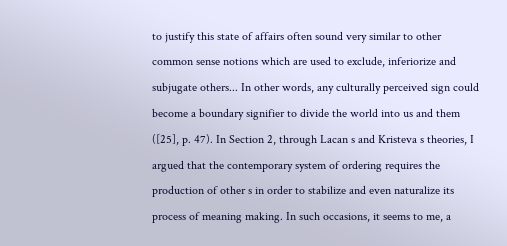to justify this state of affairs often sound very similar to other common sense notions which are used to exclude, inferiorize and subjugate others... In other words, any culturally perceived sign could become a boundary signifier to divide the world into us and them ([25], p. 47). In Section 2, through Lacan s and Kristeva s theories, I argued that the contemporary system of ordering requires the production of other s in order to stabilize and even naturalize its process of meaning making. In such occasions, it seems to me, a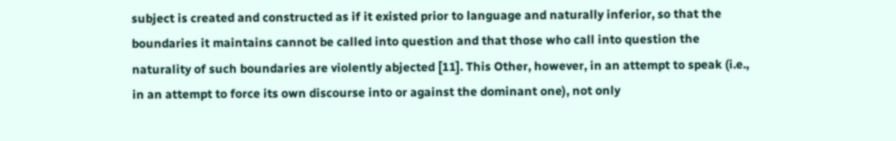subject is created and constructed as if it existed prior to language and naturally inferior, so that the boundaries it maintains cannot be called into question and that those who call into question the naturality of such boundaries are violently abjected [11]. This Other, however, in an attempt to speak (i.e., in an attempt to force its own discourse into or against the dominant one), not only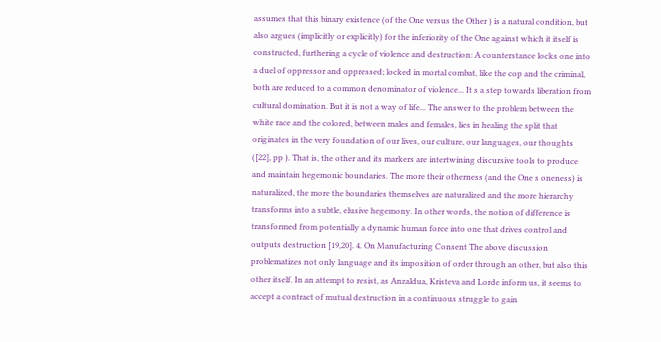assumes that this binary existence (of the One versus the Other ) is a natural condition, but also argues (implicitly or explicitly) for the inferiority of the One against which it itself is constructed, furthering a cycle of violence and destruction: A counterstance locks one into a duel of oppressor and oppressed; locked in mortal combat, like the cop and the criminal, both are reduced to a common denominator of violence... It s a step towards liberation from cultural domination. But it is not a way of life... The answer to the problem between the white race and the colored, between males and females, lies in healing the split that originates in the very foundation of our lives, our culture, our languages, our thoughts ([22], pp ). That is, the other and its markers are intertwining discursive tools to produce and maintain hegemonic boundaries. The more their otherness (and the One s oneness) is naturalized, the more the boundaries themselves are naturalized and the more hierarchy transforms into a subtle, elusive hegemony. In other words, the notion of difference is transformed from potentially a dynamic human force into one that drives control and outputs destruction [19,20]. 4. On Manufacturing Consent The above discussion problematizes not only language and its imposition of order through an other, but also this other itself. In an attempt to resist, as Anzaldua, Kristeva and Lorde inform us, it seems to accept a contract of mutual destruction in a continuous struggle to gain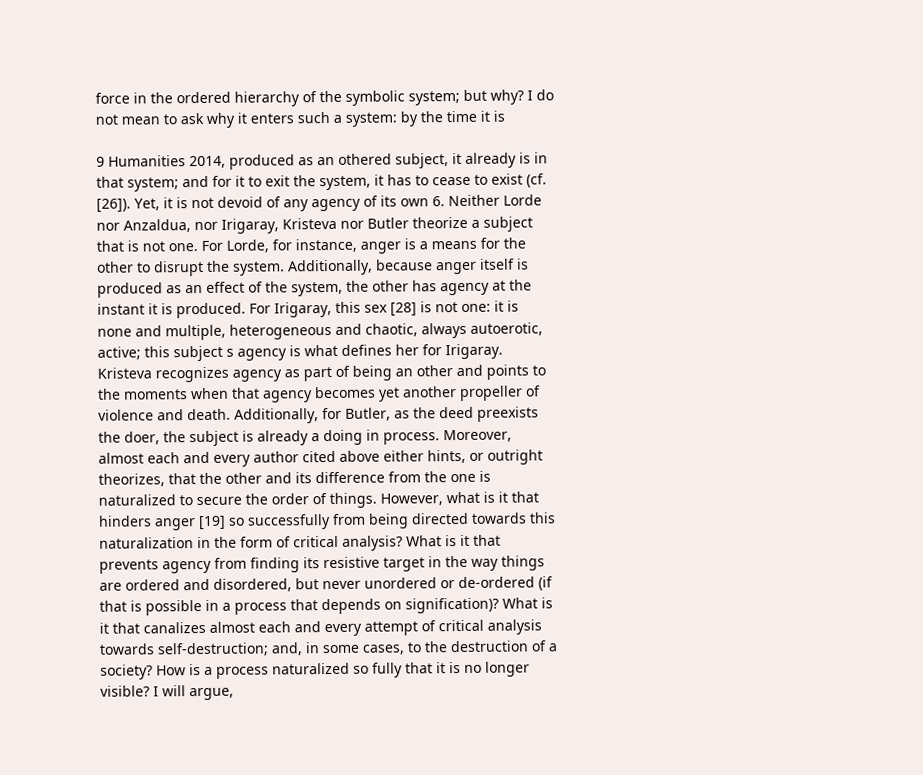force in the ordered hierarchy of the symbolic system; but why? I do not mean to ask why it enters such a system: by the time it is

9 Humanities 2014, produced as an othered subject, it already is in that system; and for it to exit the system, it has to cease to exist (cf. [26]). Yet, it is not devoid of any agency of its own 6. Neither Lorde nor Anzaldua, nor Irigaray, Kristeva nor Butler theorize a subject that is not one. For Lorde, for instance, anger is a means for the other to disrupt the system. Additionally, because anger itself is produced as an effect of the system, the other has agency at the instant it is produced. For Irigaray, this sex [28] is not one: it is none and multiple, heterogeneous and chaotic, always autoerotic, active; this subject s agency is what defines her for Irigaray. Kristeva recognizes agency as part of being an other and points to the moments when that agency becomes yet another propeller of violence and death. Additionally, for Butler, as the deed preexists the doer, the subject is already a doing in process. Moreover, almost each and every author cited above either hints, or outright theorizes, that the other and its difference from the one is naturalized to secure the order of things. However, what is it that hinders anger [19] so successfully from being directed towards this naturalization in the form of critical analysis? What is it that prevents agency from finding its resistive target in the way things are ordered and disordered, but never unordered or de-ordered (if that is possible in a process that depends on signification)? What is it that canalizes almost each and every attempt of critical analysis towards self-destruction; and, in some cases, to the destruction of a society? How is a process naturalized so fully that it is no longer visible? I will argue,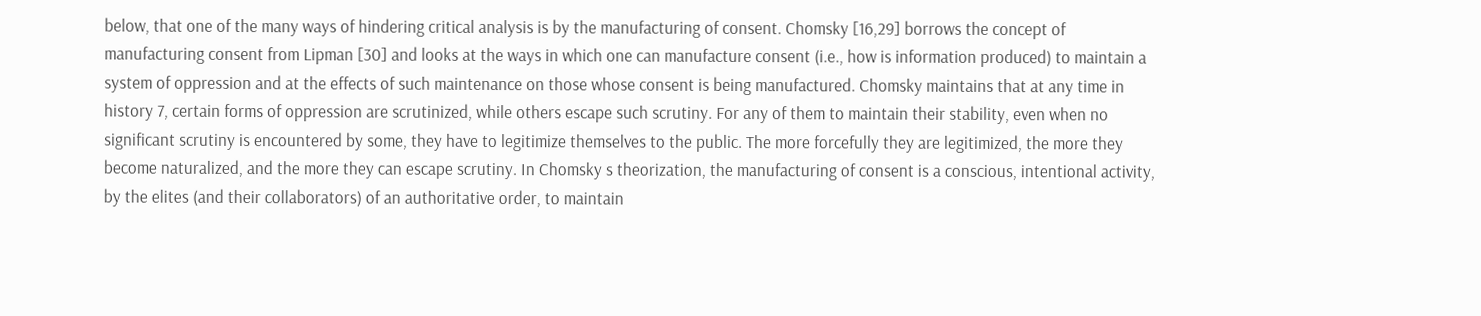below, that one of the many ways of hindering critical analysis is by the manufacturing of consent. Chomsky [16,29] borrows the concept of manufacturing consent from Lipman [30] and looks at the ways in which one can manufacture consent (i.e., how is information produced) to maintain a system of oppression and at the effects of such maintenance on those whose consent is being manufactured. Chomsky maintains that at any time in history 7, certain forms of oppression are scrutinized, while others escape such scrutiny. For any of them to maintain their stability, even when no significant scrutiny is encountered by some, they have to legitimize themselves to the public. The more forcefully they are legitimized, the more they become naturalized, and the more they can escape scrutiny. In Chomsky s theorization, the manufacturing of consent is a conscious, intentional activity, by the elites (and their collaborators) of an authoritative order, to maintain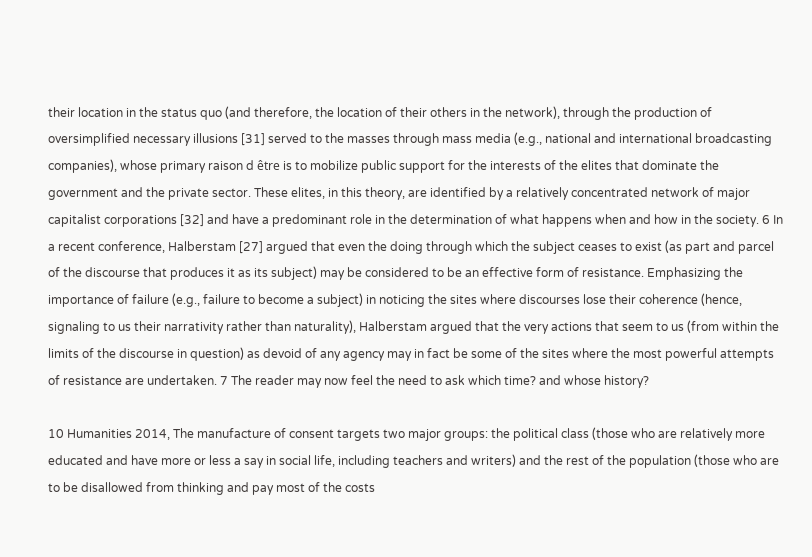their location in the status quo (and therefore, the location of their others in the network), through the production of oversimplified necessary illusions [31] served to the masses through mass media (e.g., national and international broadcasting companies), whose primary raison d être is to mobilize public support for the interests of the elites that dominate the government and the private sector. These elites, in this theory, are identified by a relatively concentrated network of major capitalist corporations [32] and have a predominant role in the determination of what happens when and how in the society. 6 In a recent conference, Halberstam [27] argued that even the doing through which the subject ceases to exist (as part and parcel of the discourse that produces it as its subject) may be considered to be an effective form of resistance. Emphasizing the importance of failure (e.g., failure to become a subject) in noticing the sites where discourses lose their coherence (hence, signaling to us their narrativity rather than naturality), Halberstam argued that the very actions that seem to us (from within the limits of the discourse in question) as devoid of any agency may in fact be some of the sites where the most powerful attempts of resistance are undertaken. 7 The reader may now feel the need to ask which time? and whose history?

10 Humanities 2014, The manufacture of consent targets two major groups: the political class (those who are relatively more educated and have more or less a say in social life, including teachers and writers) and the rest of the population (those who are to be disallowed from thinking and pay most of the costs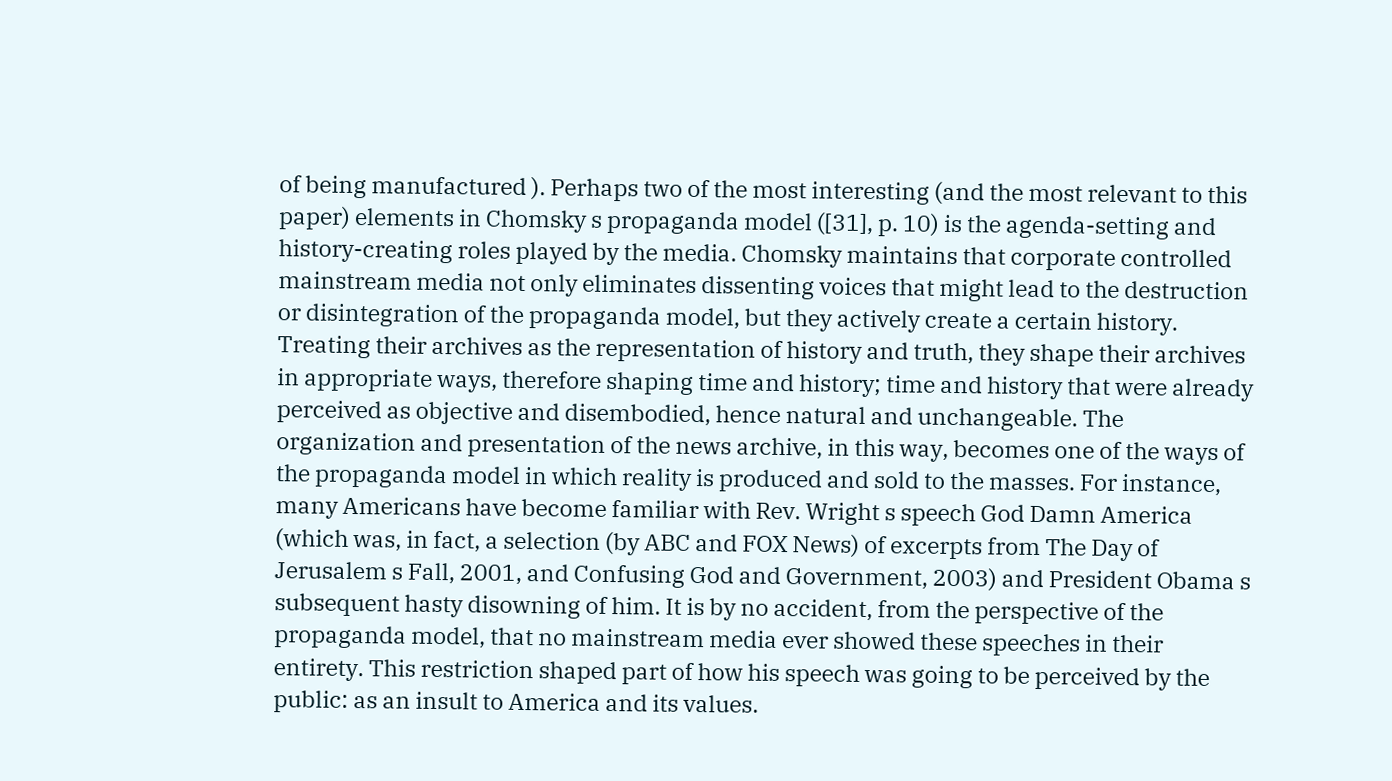of being manufactured ). Perhaps two of the most interesting (and the most relevant to this paper) elements in Chomsky s propaganda model ([31], p. 10) is the agenda-setting and history-creating roles played by the media. Chomsky maintains that corporate controlled mainstream media not only eliminates dissenting voices that might lead to the destruction or disintegration of the propaganda model, but they actively create a certain history. Treating their archives as the representation of history and truth, they shape their archives in appropriate ways, therefore shaping time and history; time and history that were already perceived as objective and disembodied, hence natural and unchangeable. The organization and presentation of the news archive, in this way, becomes one of the ways of the propaganda model in which reality is produced and sold to the masses. For instance, many Americans have become familiar with Rev. Wright s speech God Damn America (which was, in fact, a selection (by ABC and FOX News) of excerpts from The Day of Jerusalem s Fall, 2001, and Confusing God and Government, 2003) and President Obama s subsequent hasty disowning of him. It is by no accident, from the perspective of the propaganda model, that no mainstream media ever showed these speeches in their entirety. This restriction shaped part of how his speech was going to be perceived by the public: as an insult to America and its values.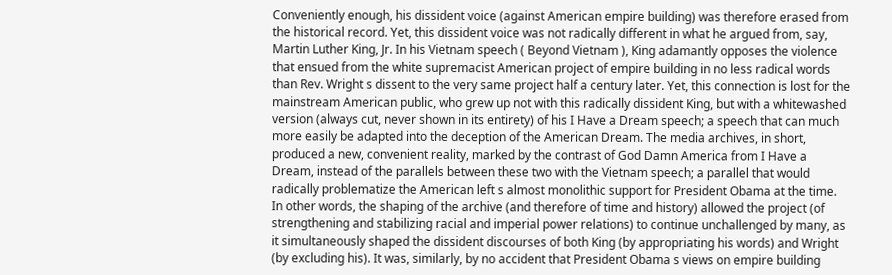Conveniently enough, his dissident voice (against American empire building) was therefore erased from the historical record. Yet, this dissident voice was not radically different in what he argued from, say, Martin Luther King, Jr. In his Vietnam speech ( Beyond Vietnam ), King adamantly opposes the violence that ensued from the white supremacist American project of empire building in no less radical words than Rev. Wright s dissent to the very same project half a century later. Yet, this connection is lost for the mainstream American public, who grew up not with this radically dissident King, but with a whitewashed version (always cut, never shown in its entirety) of his I Have a Dream speech; a speech that can much more easily be adapted into the deception of the American Dream. The media archives, in short, produced a new, convenient reality, marked by the contrast of God Damn America from I Have a Dream, instead of the parallels between these two with the Vietnam speech; a parallel that would radically problematize the American left s almost monolithic support for President Obama at the time. In other words, the shaping of the archive (and therefore of time and history) allowed the project (of strengthening and stabilizing racial and imperial power relations) to continue unchallenged by many, as it simultaneously shaped the dissident discourses of both King (by appropriating his words) and Wright (by excluding his). It was, similarly, by no accident that President Obama s views on empire building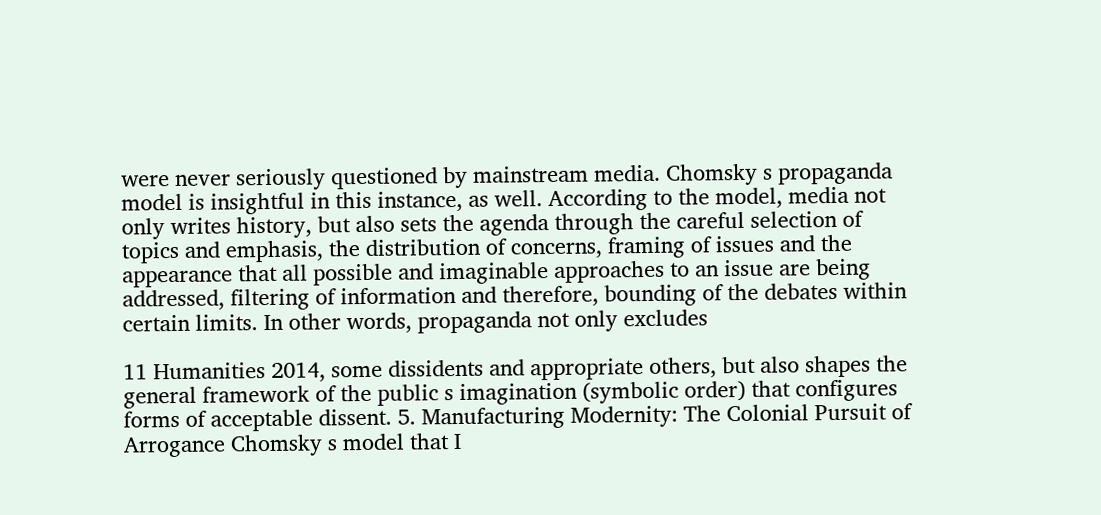were never seriously questioned by mainstream media. Chomsky s propaganda model is insightful in this instance, as well. According to the model, media not only writes history, but also sets the agenda through the careful selection of topics and emphasis, the distribution of concerns, framing of issues and the appearance that all possible and imaginable approaches to an issue are being addressed, filtering of information and therefore, bounding of the debates within certain limits. In other words, propaganda not only excludes

11 Humanities 2014, some dissidents and appropriate others, but also shapes the general framework of the public s imagination (symbolic order) that configures forms of acceptable dissent. 5. Manufacturing Modernity: The Colonial Pursuit of Arrogance Chomsky s model that I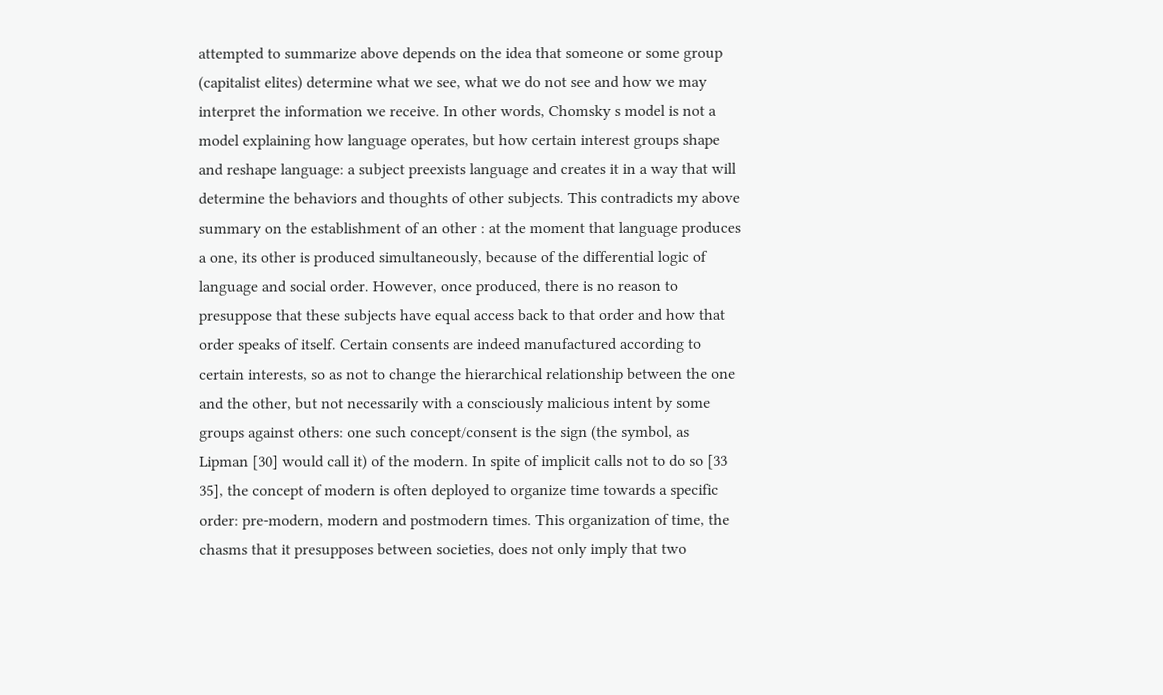attempted to summarize above depends on the idea that someone or some group (capitalist elites) determine what we see, what we do not see and how we may interpret the information we receive. In other words, Chomsky s model is not a model explaining how language operates, but how certain interest groups shape and reshape language: a subject preexists language and creates it in a way that will determine the behaviors and thoughts of other subjects. This contradicts my above summary on the establishment of an other : at the moment that language produces a one, its other is produced simultaneously, because of the differential logic of language and social order. However, once produced, there is no reason to presuppose that these subjects have equal access back to that order and how that order speaks of itself. Certain consents are indeed manufactured according to certain interests, so as not to change the hierarchical relationship between the one and the other, but not necessarily with a consciously malicious intent by some groups against others: one such concept/consent is the sign (the symbol, as Lipman [30] would call it) of the modern. In spite of implicit calls not to do so [33 35], the concept of modern is often deployed to organize time towards a specific order: pre-modern, modern and postmodern times. This organization of time, the chasms that it presupposes between societies, does not only imply that two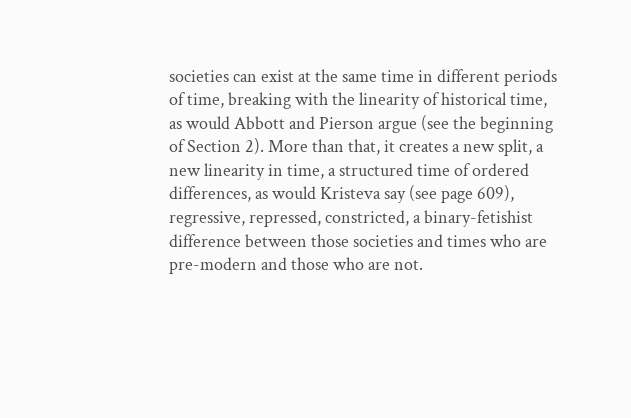societies can exist at the same time in different periods of time, breaking with the linearity of historical time, as would Abbott and Pierson argue (see the beginning of Section 2). More than that, it creates a new split, a new linearity in time, a structured time of ordered differences, as would Kristeva say (see page 609), regressive, repressed, constricted, a binary-fetishist difference between those societies and times who are pre-modern and those who are not.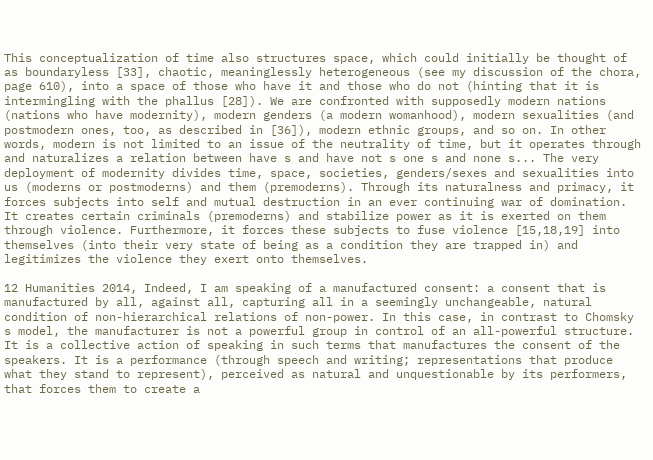This conceptualization of time also structures space, which could initially be thought of as boundaryless [33], chaotic, meaninglessly heterogeneous (see my discussion of the chora, page 610), into a space of those who have it and those who do not (hinting that it is intermingling with the phallus [28]). We are confronted with supposedly modern nations (nations who have modernity), modern genders (a modern womanhood), modern sexualities (and postmodern ones, too, as described in [36]), modern ethnic groups, and so on. In other words, modern is not limited to an issue of the neutrality of time, but it operates through and naturalizes a relation between have s and have not s one s and none s... The very deployment of modernity divides time, space, societies, genders/sexes and sexualities into us (moderns or postmoderns) and them (premoderns). Through its naturalness and primacy, it forces subjects into self and mutual destruction in an ever continuing war of domination. It creates certain criminals (premoderns) and stabilize power as it is exerted on them through violence. Furthermore, it forces these subjects to fuse violence [15,18,19] into themselves (into their very state of being as a condition they are trapped in) and legitimizes the violence they exert onto themselves.

12 Humanities 2014, Indeed, I am speaking of a manufactured consent: a consent that is manufactured by all, against all, capturing all in a seemingly unchangeable, natural condition of non-hierarchical relations of non-power. In this case, in contrast to Chomsky s model, the manufacturer is not a powerful group in control of an all-powerful structure. It is a collective action of speaking in such terms that manufactures the consent of the speakers. It is a performance (through speech and writing; representations that produce what they stand to represent), perceived as natural and unquestionable by its performers, that forces them to create a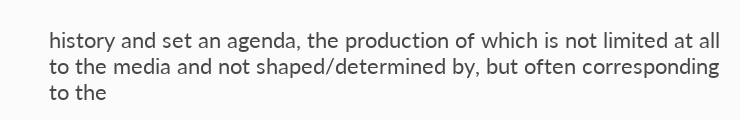history and set an agenda, the production of which is not limited at all to the media and not shaped/determined by, but often corresponding to the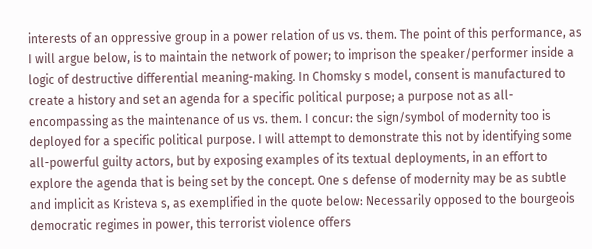interests of an oppressive group in a power relation of us vs. them. The point of this performance, as I will argue below, is to maintain the network of power; to imprison the speaker/performer inside a logic of destructive differential meaning-making. In Chomsky s model, consent is manufactured to create a history and set an agenda for a specific political purpose; a purpose not as all-encompassing as the maintenance of us vs. them. I concur: the sign/symbol of modernity too is deployed for a specific political purpose. I will attempt to demonstrate this not by identifying some all-powerful guilty actors, but by exposing examples of its textual deployments, in an effort to explore the agenda that is being set by the concept. One s defense of modernity may be as subtle and implicit as Kristeva s, as exemplified in the quote below: Necessarily opposed to the bourgeois democratic regimes in power, this terrorist violence offers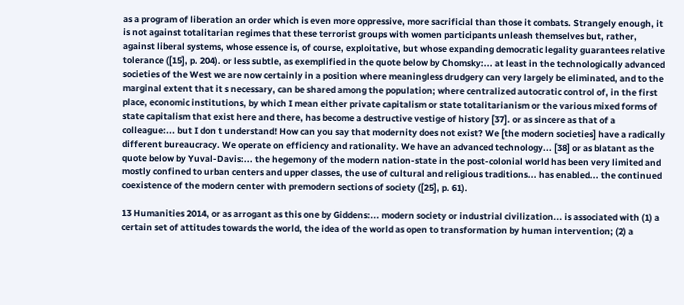as a program of liberation an order which is even more oppressive, more sacrificial than those it combats. Strangely enough, it is not against totalitarian regimes that these terrorist groups with women participants unleash themselves but, rather, against liberal systems, whose essence is, of course, exploitative, but whose expanding democratic legality guarantees relative tolerance ([15], p. 204). or less subtle, as exemplified in the quote below by Chomsky:... at least in the technologically advanced societies of the West we are now certainly in a position where meaningless drudgery can very largely be eliminated, and to the marginal extent that it s necessary, can be shared among the population; where centralized autocratic control of, in the first place, economic institutions, by which I mean either private capitalism or state totalitarianism or the various mixed forms of state capitalism that exist here and there, has become a destructive vestige of history [37]. or as sincere as that of a colleague:... but I don t understand! How can you say that modernity does not exist? We [the modern societies] have a radically different bureaucracy. We operate on efficiency and rationality. We have an advanced technology... [38] or as blatant as the quote below by Yuval-Davis:... the hegemony of the modern nation-state in the post-colonial world has been very limited and mostly confined to urban centers and upper classes, the use of cultural and religious traditions... has enabled... the continued coexistence of the modern center with premodern sections of society ([25], p. 61).

13 Humanities 2014, or as arrogant as this one by Giddens:... modern society or industrial civilization... is associated with (1) a certain set of attitudes towards the world, the idea of the world as open to transformation by human intervention; (2) a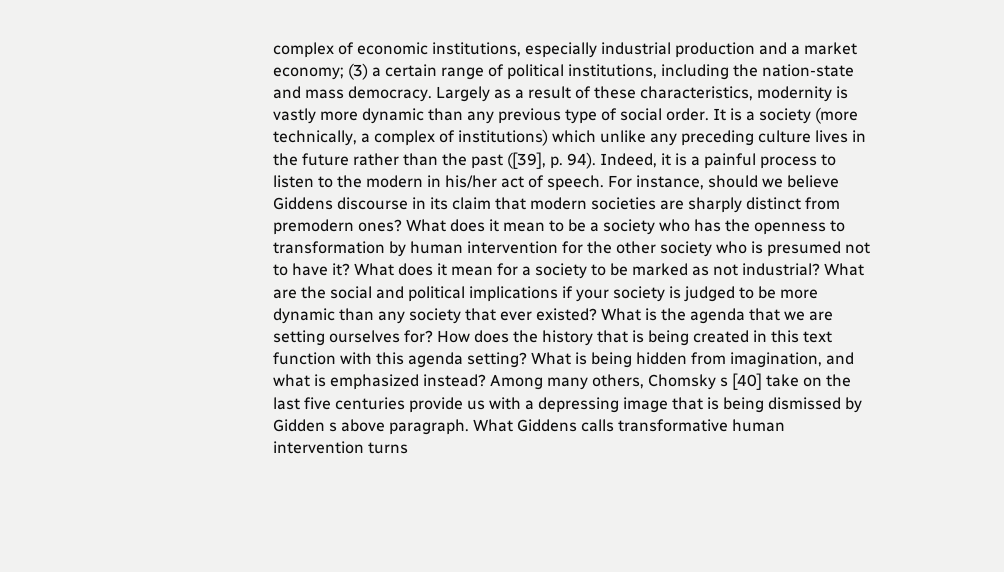complex of economic institutions, especially industrial production and a market economy; (3) a certain range of political institutions, including the nation-state and mass democracy. Largely as a result of these characteristics, modernity is vastly more dynamic than any previous type of social order. It is a society (more technically, a complex of institutions) which unlike any preceding culture lives in the future rather than the past ([39], p. 94). Indeed, it is a painful process to listen to the modern in his/her act of speech. For instance, should we believe Giddens discourse in its claim that modern societies are sharply distinct from premodern ones? What does it mean to be a society who has the openness to transformation by human intervention for the other society who is presumed not to have it? What does it mean for a society to be marked as not industrial? What are the social and political implications if your society is judged to be more dynamic than any society that ever existed? What is the agenda that we are setting ourselves for? How does the history that is being created in this text function with this agenda setting? What is being hidden from imagination, and what is emphasized instead? Among many others, Chomsky s [40] take on the last five centuries provide us with a depressing image that is being dismissed by Gidden s above paragraph. What Giddens calls transformative human intervention turns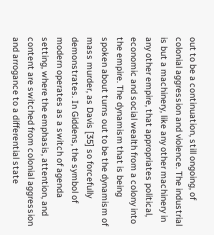out to be a continuation, still ongoing, of colonial aggression and violence. The industrial is but a machinery, like any other machinery in any other empire, that appropriates political, economic and social wealth from a colony into the empire. The dynamism that is being spoken about turns out to be the dynamism of mass murder, as Davis [35] so forcefully demonstrates. In Giddens, the symbol of modern operates as a switch of agenda setting, where the emphasis, attention, and content are switched from colonial aggression and arrogance to a differential state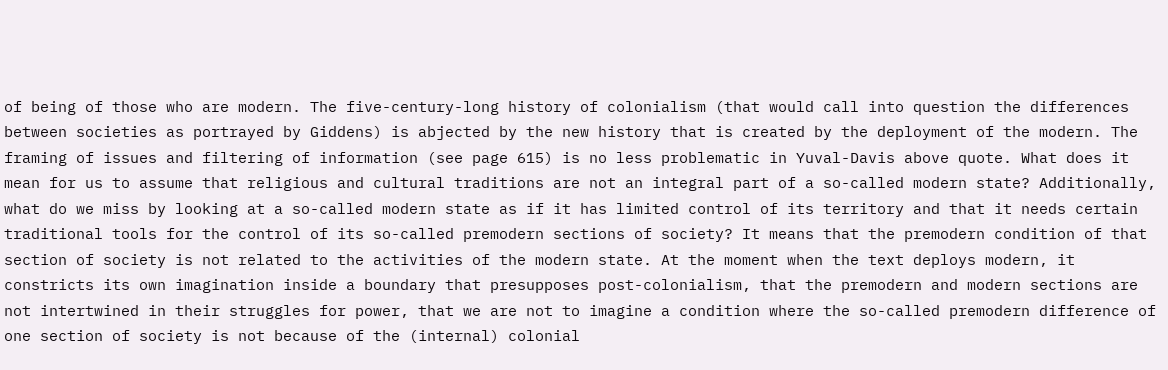of being of those who are modern. The five-century-long history of colonialism (that would call into question the differences between societies as portrayed by Giddens) is abjected by the new history that is created by the deployment of the modern. The framing of issues and filtering of information (see page 615) is no less problematic in Yuval-Davis above quote. What does it mean for us to assume that religious and cultural traditions are not an integral part of a so-called modern state? Additionally, what do we miss by looking at a so-called modern state as if it has limited control of its territory and that it needs certain traditional tools for the control of its so-called premodern sections of society? It means that the premodern condition of that section of society is not related to the activities of the modern state. At the moment when the text deploys modern, it constricts its own imagination inside a boundary that presupposes post-colonialism, that the premodern and modern sections are not intertwined in their struggles for power, that we are not to imagine a condition where the so-called premodern difference of one section of society is not because of the (internal) colonial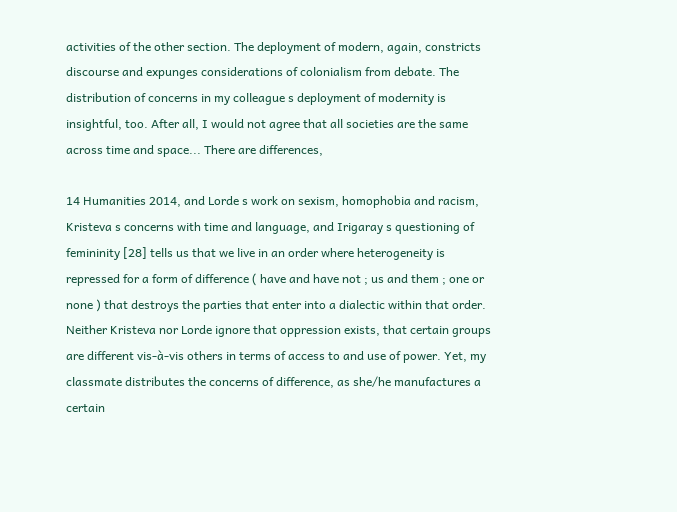activities of the other section. The deployment of modern, again, constricts discourse and expunges considerations of colonialism from debate. The distribution of concerns in my colleague s deployment of modernity is insightful, too. After all, I would not agree that all societies are the same across time and space... There are differences,

14 Humanities 2014, and Lorde s work on sexism, homophobia and racism, Kristeva s concerns with time and language, and Irigaray s questioning of femininity [28] tells us that we live in an order where heterogeneity is repressed for a form of difference ( have and have not ; us and them ; one or none ) that destroys the parties that enter into a dialectic within that order. Neither Kristeva nor Lorde ignore that oppression exists, that certain groups are different vis-à-vis others in terms of access to and use of power. Yet, my classmate distributes the concerns of difference, as she/he manufactures a certain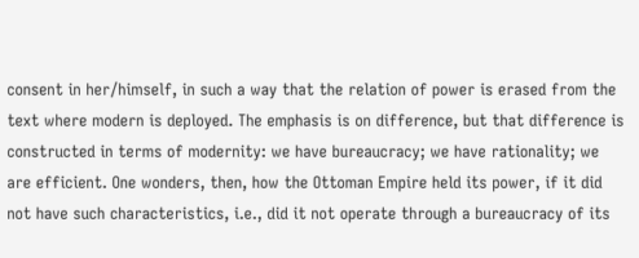consent in her/himself, in such a way that the relation of power is erased from the text where modern is deployed. The emphasis is on difference, but that difference is constructed in terms of modernity: we have bureaucracy; we have rationality; we are efficient. One wonders, then, how the Ottoman Empire held its power, if it did not have such characteristics, i.e., did it not operate through a bureaucracy of its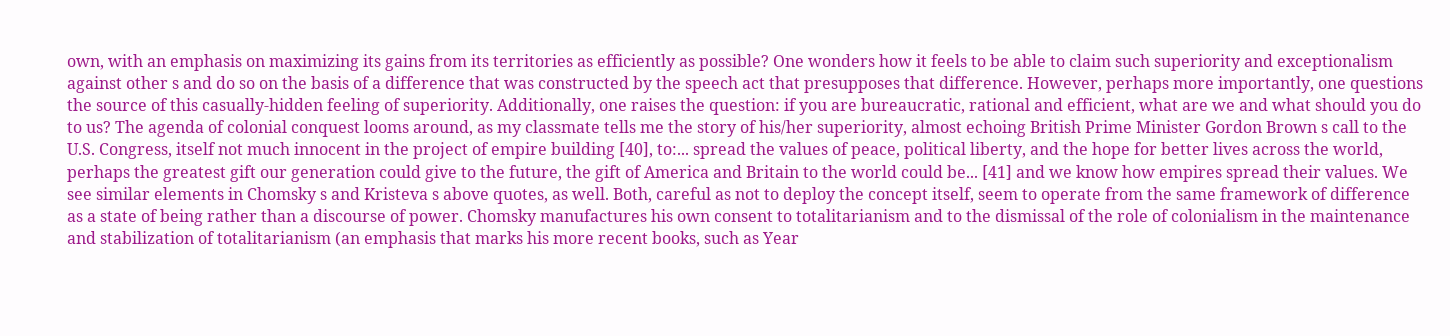own, with an emphasis on maximizing its gains from its territories as efficiently as possible? One wonders how it feels to be able to claim such superiority and exceptionalism against other s and do so on the basis of a difference that was constructed by the speech act that presupposes that difference. However, perhaps more importantly, one questions the source of this casually-hidden feeling of superiority. Additionally, one raises the question: if you are bureaucratic, rational and efficient, what are we and what should you do to us? The agenda of colonial conquest looms around, as my classmate tells me the story of his/her superiority, almost echoing British Prime Minister Gordon Brown s call to the U.S. Congress, itself not much innocent in the project of empire building [40], to:... spread the values of peace, political liberty, and the hope for better lives across the world, perhaps the greatest gift our generation could give to the future, the gift of America and Britain to the world could be... [41] and we know how empires spread their values. We see similar elements in Chomsky s and Kristeva s above quotes, as well. Both, careful as not to deploy the concept itself, seem to operate from the same framework of difference as a state of being rather than a discourse of power. Chomsky manufactures his own consent to totalitarianism and to the dismissal of the role of colonialism in the maintenance and stabilization of totalitarianism (an emphasis that marks his more recent books, such as Year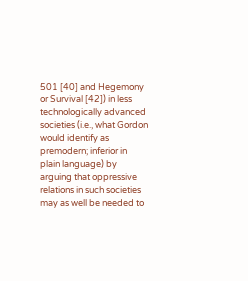501 [40] and Hegemony or Survival [42]) in less technologically advanced societies (i.e., what Gordon would identify as premodern; inferior in plain language) by arguing that oppressive relations in such societies may as well be needed to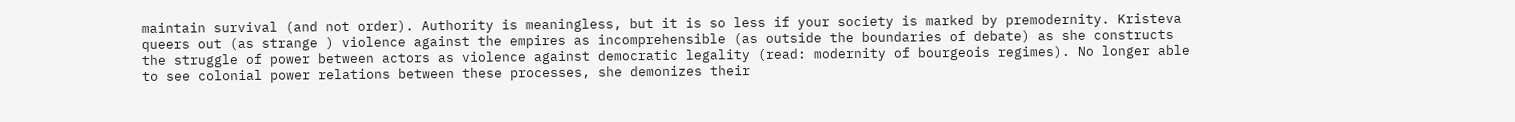maintain survival (and not order). Authority is meaningless, but it is so less if your society is marked by premodernity. Kristeva queers out (as strange ) violence against the empires as incomprehensible (as outside the boundaries of debate) as she constructs the struggle of power between actors as violence against democratic legality (read: modernity of bourgeois regimes). No longer able to see colonial power relations between these processes, she demonizes their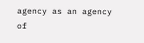agency as an agency of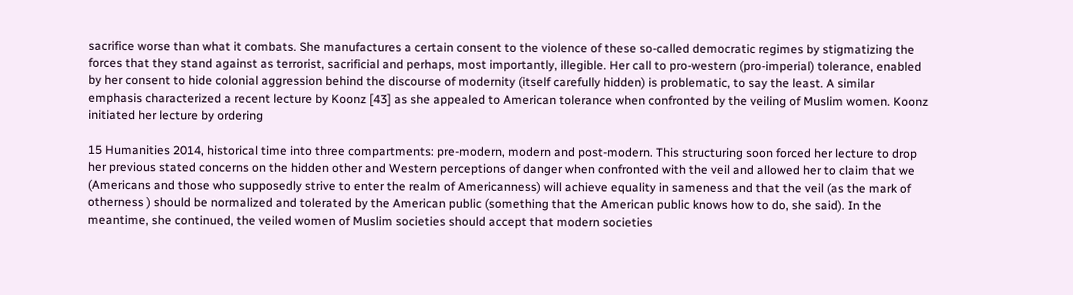sacrifice worse than what it combats. She manufactures a certain consent to the violence of these so-called democratic regimes by stigmatizing the forces that they stand against as terrorist, sacrificial and perhaps, most importantly, illegible. Her call to pro-western (pro-imperial) tolerance, enabled by her consent to hide colonial aggression behind the discourse of modernity (itself carefully hidden) is problematic, to say the least. A similar emphasis characterized a recent lecture by Koonz [43] as she appealed to American tolerance when confronted by the veiling of Muslim women. Koonz initiated her lecture by ordering

15 Humanities 2014, historical time into three compartments: pre-modern, modern and post-modern. This structuring soon forced her lecture to drop her previous stated concerns on the hidden other and Western perceptions of danger when confronted with the veil and allowed her to claim that we (Americans and those who supposedly strive to enter the realm of Americanness) will achieve equality in sameness and that the veil (as the mark of otherness ) should be normalized and tolerated by the American public (something that the American public knows how to do, she said). In the meantime, she continued, the veiled women of Muslim societies should accept that modern societies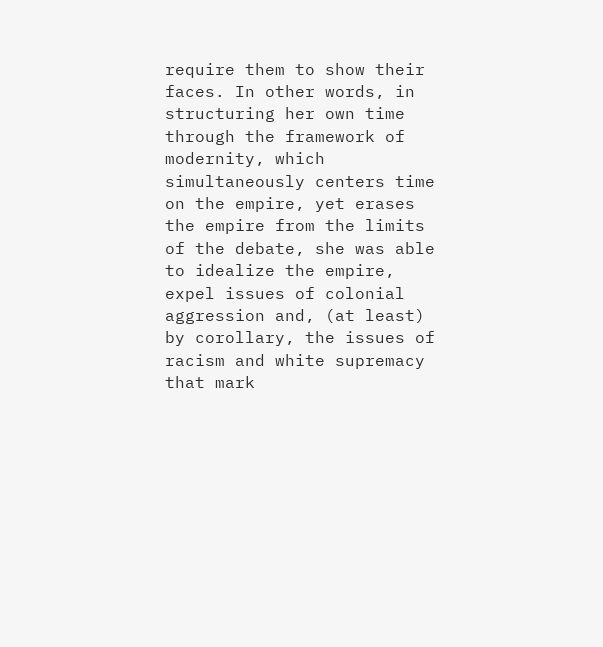require them to show their faces. In other words, in structuring her own time through the framework of modernity, which simultaneously centers time on the empire, yet erases the empire from the limits of the debate, she was able to idealize the empire, expel issues of colonial aggression and, (at least) by corollary, the issues of racism and white supremacy that mark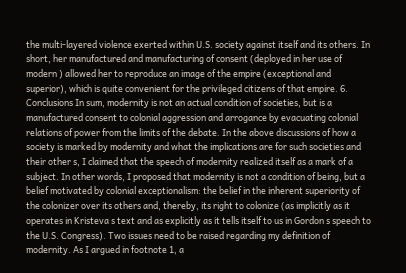the multi-layered violence exerted within U.S. society against itself and its others. In short, her manufactured and manufacturing of consent (deployed in her use of modern ) allowed her to reproduce an image of the empire (exceptional and superior), which is quite convenient for the privileged citizens of that empire. 6. Conclusions In sum, modernity is not an actual condition of societies, but is a manufactured consent to colonial aggression and arrogance by evacuating colonial relations of power from the limits of the debate. In the above discussions of how a society is marked by modernity and what the implications are for such societies and their other s, I claimed that the speech of modernity realized itself as a mark of a subject. In other words, I proposed that modernity is not a condition of being, but a belief motivated by colonial exceptionalism: the belief in the inherent superiority of the colonizer over its others and, thereby, its right to colonize (as implicitly as it operates in Kristeva s text and as explicitly as it tells itself to us in Gordon s speech to the U.S. Congress). Two issues need to be raised regarding my definition of modernity. As I argued in footnote 1, a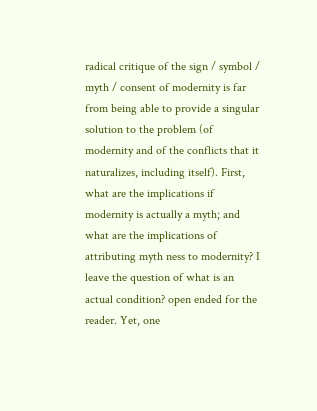radical critique of the sign / symbol / myth / consent of modernity is far from being able to provide a singular solution to the problem (of modernity and of the conflicts that it naturalizes, including itself). First, what are the implications if modernity is actually a myth; and what are the implications of attributing myth ness to modernity? I leave the question of what is an actual condition? open ended for the reader. Yet, one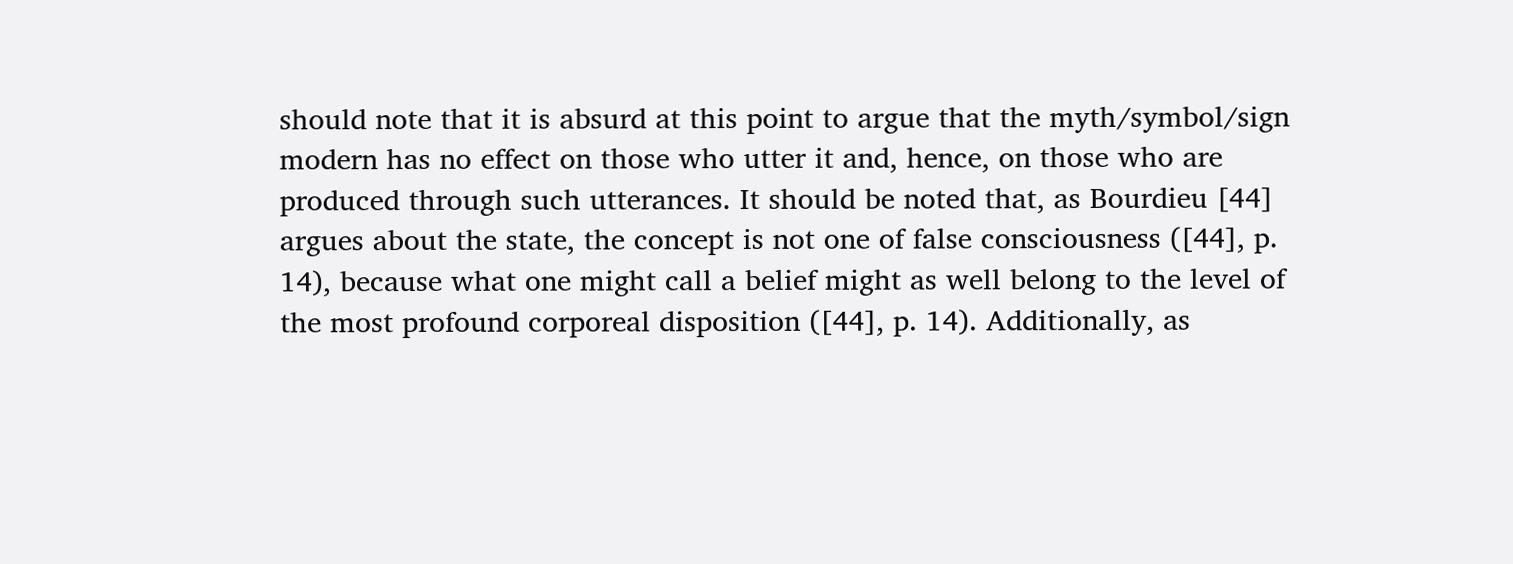should note that it is absurd at this point to argue that the myth/symbol/sign modern has no effect on those who utter it and, hence, on those who are produced through such utterances. It should be noted that, as Bourdieu [44] argues about the state, the concept is not one of false consciousness ([44], p. 14), because what one might call a belief might as well belong to the level of the most profound corporeal disposition ([44], p. 14). Additionally, as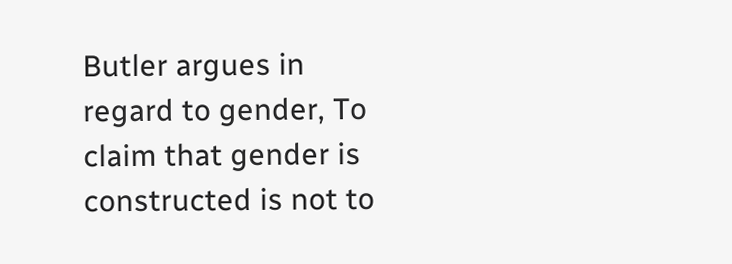Butler argues in regard to gender, To claim that gender is constructed is not to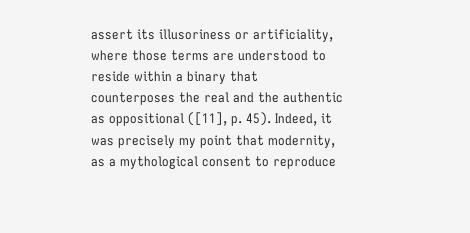assert its illusoriness or artificiality, where those terms are understood to reside within a binary that counterposes the real and the authentic as oppositional ([11], p. 45). Indeed, it was precisely my point that modernity, as a mythological consent to reproduce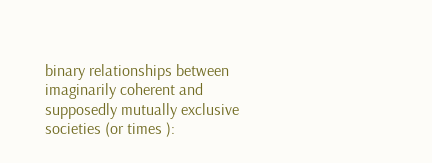binary relationships between imaginarily coherent and supposedly mutually exclusive societies (or times ):